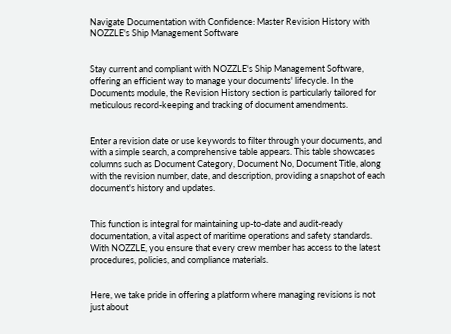Navigate Documentation with Confidence: Master Revision History with NOZZLE's Ship Management Software


Stay current and compliant with NOZZLE's Ship Management Software, offering an efficient way to manage your documents' lifecycle. In the Documents module, the Revision History section is particularly tailored for meticulous record-keeping and tracking of document amendments.


Enter a revision date or use keywords to filter through your documents, and with a simple search, a comprehensive table appears. This table showcases columns such as Document Category, Document No, Document Title, along with the revision number, date, and description, providing a snapshot of each document's history and updates.


This function is integral for maintaining up-to-date and audit-ready documentation, a vital aspect of maritime operations and safety standards. With NOZZLE, you ensure that every crew member has access to the latest procedures, policies, and compliance materials.


Here, we take pride in offering a platform where managing revisions is not just about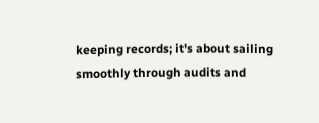keeping records; it's about sailing smoothly through audits and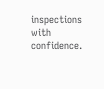inspections with confidence.